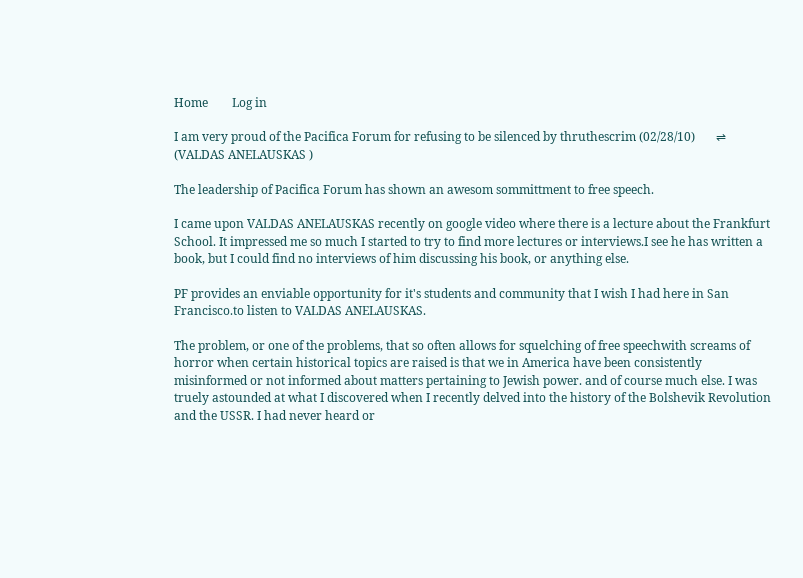Home        Log in

I am very proud of the Pacifica Forum for refusing to be silenced by thruthescrim (02/28/10)       ⇌ (VALDAS ANELAUSKAS )

The leadership of Pacifica Forum has shown an awesom sommittment to free speech.

I came upon VALDAS ANELAUSKAS recently on google video where there is a lecture about the Frankfurt School. It impressed me so much I started to try to find more lectures or interviews.I see he has written a book, but I could find no interviews of him discussing his book, or anything else.

PF provides an enviable opportunity for it's students and community that I wish I had here in San Francisco.to listen to VALDAS ANELAUSKAS.

The problem, or one of the problems, that so often allows for squelching of free speechwith screams of horror when certain historical topics are raised is that we in America have been consistently misinformed or not informed about matters pertaining to Jewish power. and of course much else. I was truely astounded at what I discovered when I recently delved into the history of the Bolshevik Revolution and the USSR. I had never heard or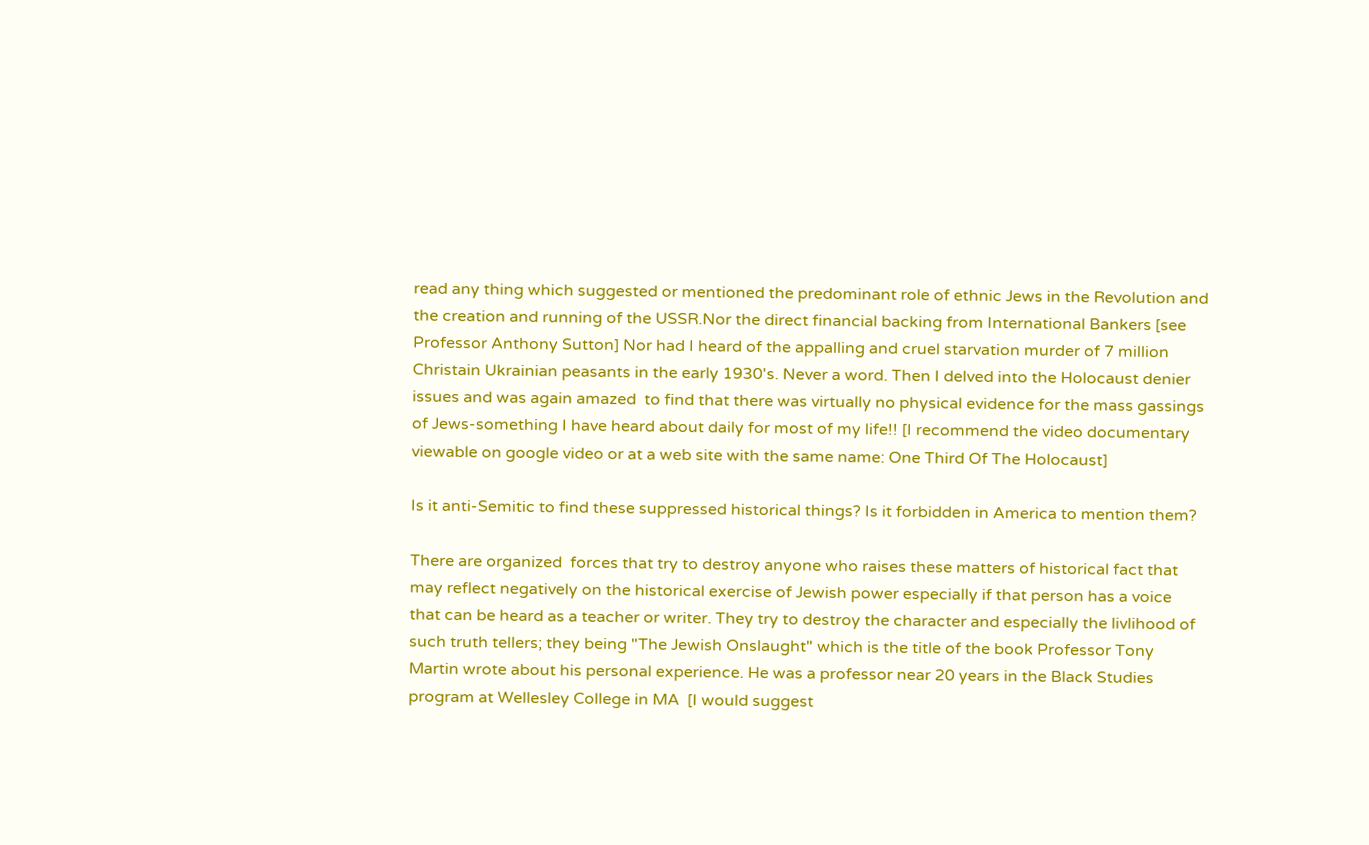read any thing which suggested or mentioned the predominant role of ethnic Jews in the Revolution and the creation and running of the USSR.Nor the direct financial backing from International Bankers [see Professor Anthony Sutton] Nor had I heard of the appalling and cruel starvation murder of 7 million Christain Ukrainian peasants in the early 1930's. Never a word. Then I delved into the Holocaust denier issues and was again amazed  to find that there was virtually no physical evidence for the mass gassings of Jews-something I have heard about daily for most of my life!! [I recommend the video documentary viewable on google video or at a web site with the same name: One Third Of The Holocaust]

Is it anti-Semitic to find these suppressed historical things? Is it forbidden in America to mention them?

There are organized  forces that try to destroy anyone who raises these matters of historical fact that may reflect negatively on the historical exercise of Jewish power especially if that person has a voice that can be heard as a teacher or writer. They try to destroy the character and especially the livlihood of such truth tellers; they being "The Jewish Onslaught" which is the title of the book Professor Tony Martin wrote about his personal experience. He was a professor near 20 years in the Black Studies program at Wellesley College in MA  [I would suggest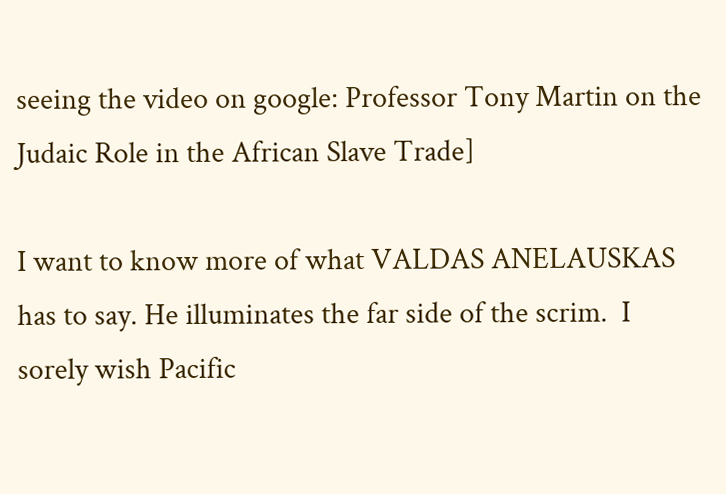seeing the video on google: Professor Tony Martin on the Judaic Role in the African Slave Trade]

I want to know more of what VALDAS ANELAUSKAS has to say. He illuminates the far side of the scrim.  I sorely wish Pacific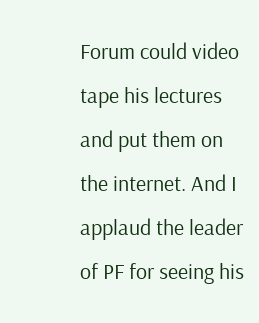Forum could video tape his lectures and put them on the internet. And I applaud the leader of PF for seeing his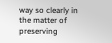way so clearly in the matter of  preserving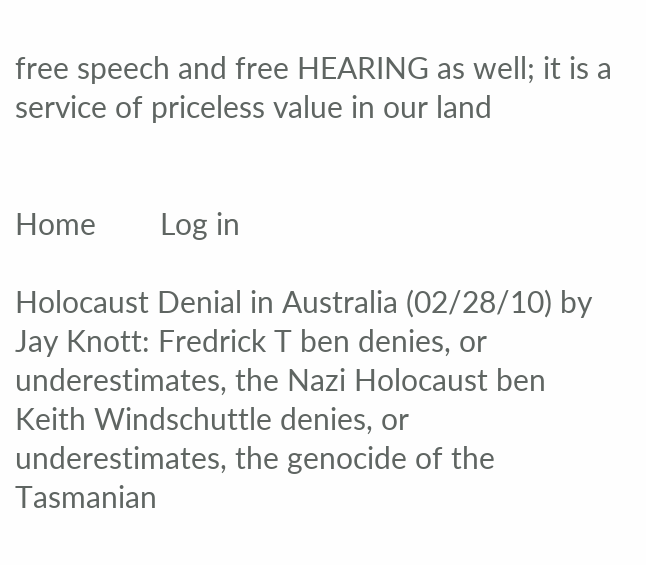free speech and free HEARING as well; it is a service of priceless value in our land


Home        Log in

Holocaust Denial in Australia (02/28/10) by Jay Knott: Fredrick T ben denies, or underestimates, the Nazi Holocaust ben Keith Windschuttle denies, or underestimates, the genocide of the Tasmanian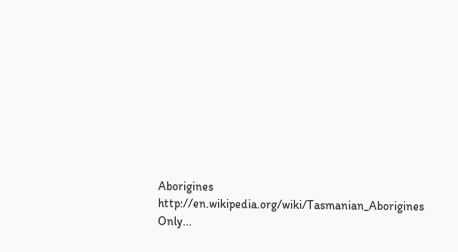Aborigines http://en.wikipedia.org/wiki/Tasmanian_Aborigines Only...